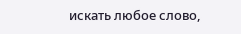искать любое слово,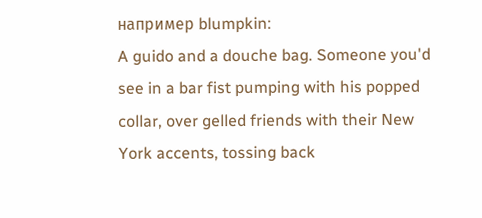например blumpkin:
A guido and a douche bag. Someone you'd see in a bar fist pumping with his popped collar, over gelled friends with their New York accents, tossing back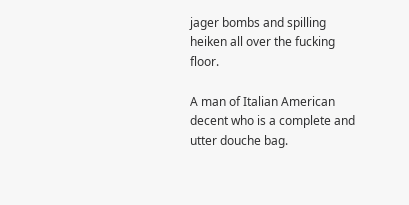jager bombs and spilling heiken all over the fucking floor.

A man of Italian American decent who is a complete and utter douche bag.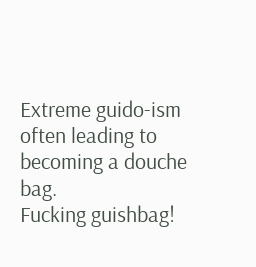Extreme guido-ism often leading to becoming a douche bag.
Fucking guishbag!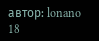автор: lonano 18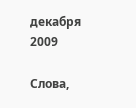декабря 2009

Слова,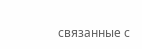связанные с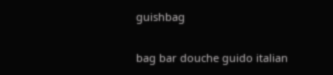guishbag

bag bar douche guido italian